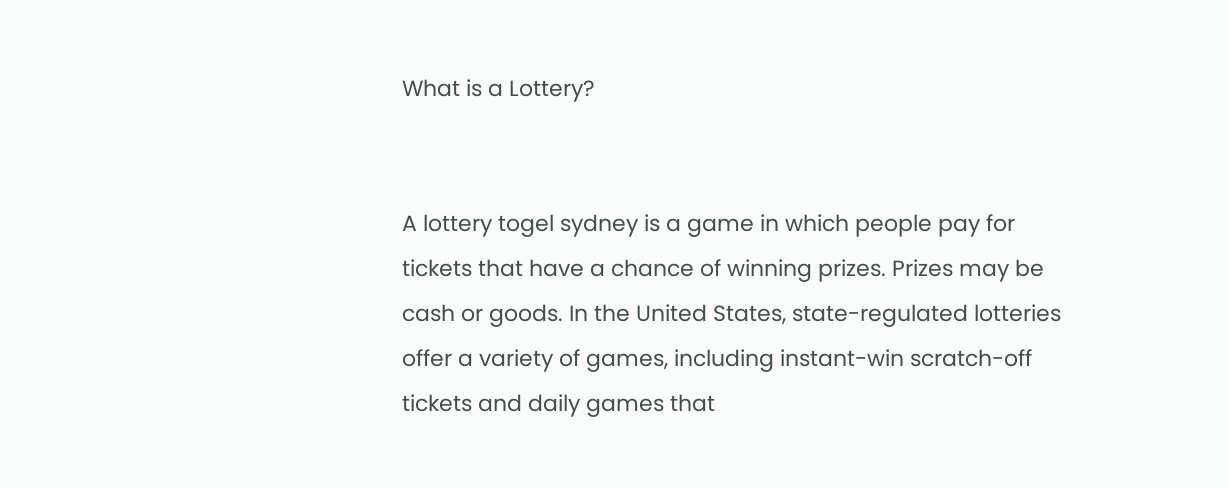What is a Lottery?


A lottery togel sydney is a game in which people pay for tickets that have a chance of winning prizes. Prizes may be cash or goods. In the United States, state-regulated lotteries offer a variety of games, including instant-win scratch-off tickets and daily games that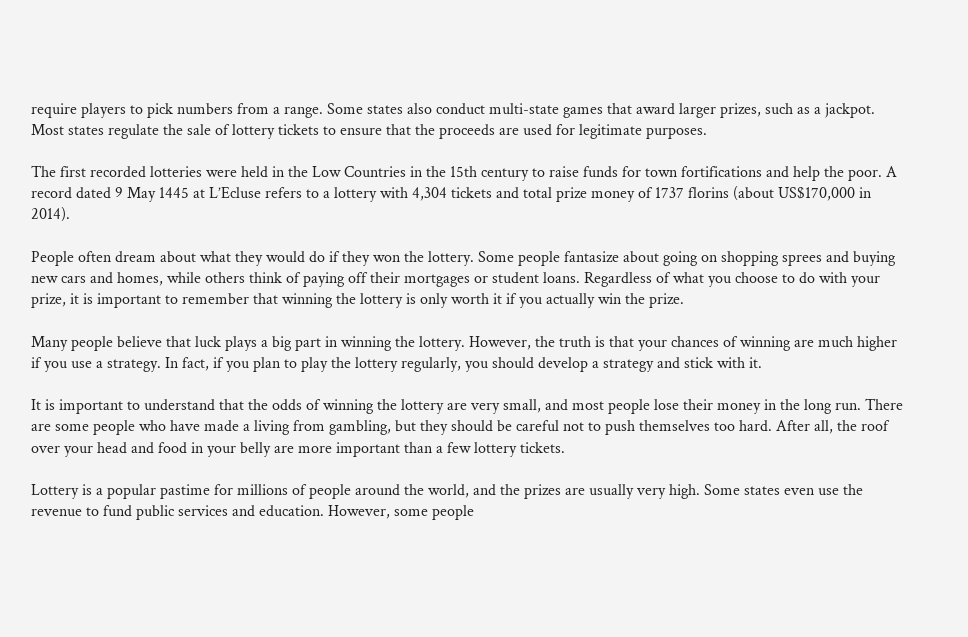require players to pick numbers from a range. Some states also conduct multi-state games that award larger prizes, such as a jackpot. Most states regulate the sale of lottery tickets to ensure that the proceeds are used for legitimate purposes.

The first recorded lotteries were held in the Low Countries in the 15th century to raise funds for town fortifications and help the poor. A record dated 9 May 1445 at L’Ecluse refers to a lottery with 4,304 tickets and total prize money of 1737 florins (about US$170,000 in 2014).

People often dream about what they would do if they won the lottery. Some people fantasize about going on shopping sprees and buying new cars and homes, while others think of paying off their mortgages or student loans. Regardless of what you choose to do with your prize, it is important to remember that winning the lottery is only worth it if you actually win the prize.

Many people believe that luck plays a big part in winning the lottery. However, the truth is that your chances of winning are much higher if you use a strategy. In fact, if you plan to play the lottery regularly, you should develop a strategy and stick with it.

It is important to understand that the odds of winning the lottery are very small, and most people lose their money in the long run. There are some people who have made a living from gambling, but they should be careful not to push themselves too hard. After all, the roof over your head and food in your belly are more important than a few lottery tickets.

Lottery is a popular pastime for millions of people around the world, and the prizes are usually very high. Some states even use the revenue to fund public services and education. However, some people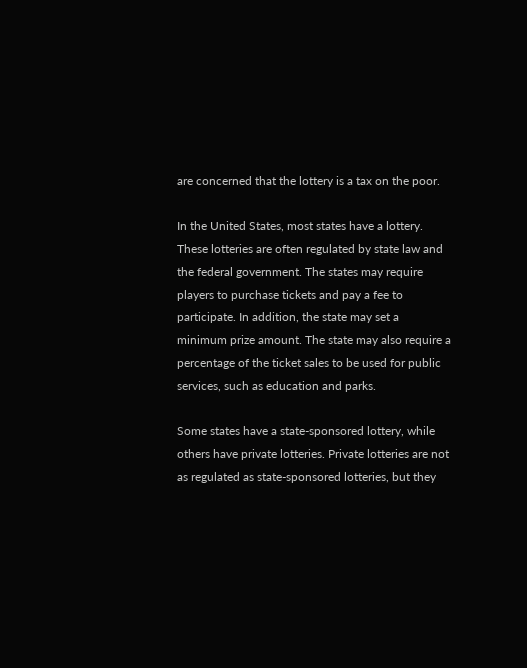are concerned that the lottery is a tax on the poor.

In the United States, most states have a lottery. These lotteries are often regulated by state law and the federal government. The states may require players to purchase tickets and pay a fee to participate. In addition, the state may set a minimum prize amount. The state may also require a percentage of the ticket sales to be used for public services, such as education and parks.

Some states have a state-sponsored lottery, while others have private lotteries. Private lotteries are not as regulated as state-sponsored lotteries, but they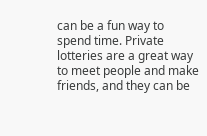can be a fun way to spend time. Private lotteries are a great way to meet people and make friends, and they can be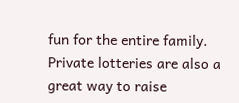fun for the entire family. Private lotteries are also a great way to raise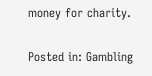money for charity.

Posted in: Gambling